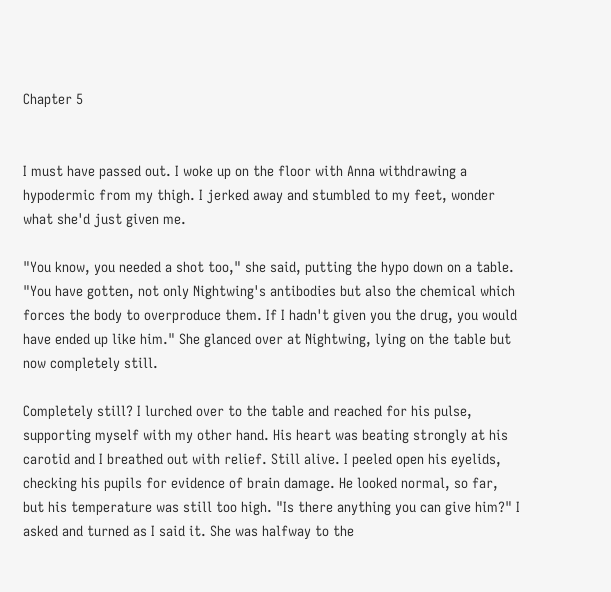Chapter 5


I must have passed out. I woke up on the floor with Anna withdrawing a hypodermic from my thigh. I jerked away and stumbled to my feet, wonder what she'd just given me.

"You know, you needed a shot too," she said, putting the hypo down on a table. "You have gotten, not only Nightwing's antibodies but also the chemical which forces the body to overproduce them. If I hadn't given you the drug, you would have ended up like him." She glanced over at Nightwing, lying on the table but now completely still.

Completely still? I lurched over to the table and reached for his pulse, supporting myself with my other hand. His heart was beating strongly at his carotid and I breathed out with relief. Still alive. I peeled open his eyelids, checking his pupils for evidence of brain damage. He looked normal, so far, but his temperature was still too high. "Is there anything you can give him?" I asked and turned as I said it. She was halfway to the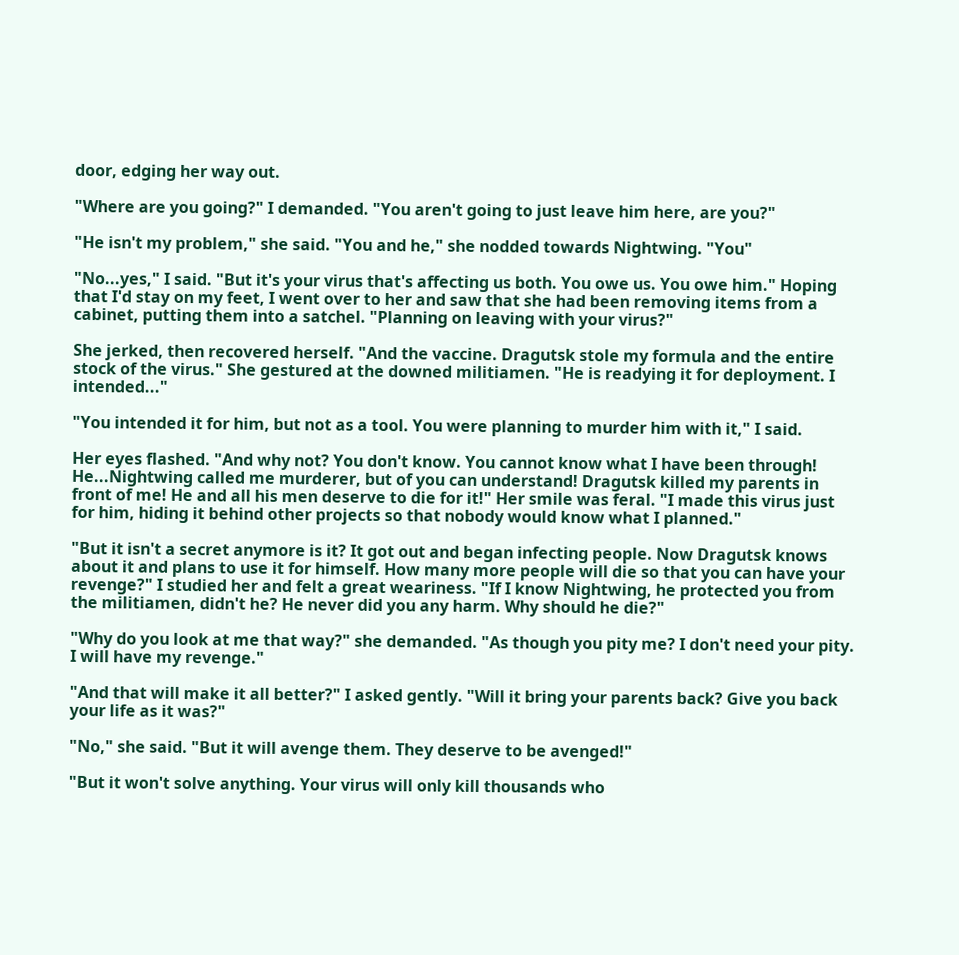door, edging her way out.

"Where are you going?" I demanded. "You aren't going to just leave him here, are you?"

"He isn't my problem," she said. "You and he," she nodded towards Nightwing. "You"

"No...yes," I said. "But it's your virus that's affecting us both. You owe us. You owe him." Hoping that I'd stay on my feet, I went over to her and saw that she had been removing items from a cabinet, putting them into a satchel. "Planning on leaving with your virus?"

She jerked, then recovered herself. "And the vaccine. Dragutsk stole my formula and the entire stock of the virus." She gestured at the downed militiamen. "He is readying it for deployment. I intended..."

"You intended it for him, but not as a tool. You were planning to murder him with it," I said.

Her eyes flashed. "And why not? You don't know. You cannot know what I have been through! He...Nightwing called me murderer, but of you can understand! Dragutsk killed my parents in front of me! He and all his men deserve to die for it!" Her smile was feral. "I made this virus just for him, hiding it behind other projects so that nobody would know what I planned."

"But it isn't a secret anymore is it? It got out and began infecting people. Now Dragutsk knows about it and plans to use it for himself. How many more people will die so that you can have your revenge?" I studied her and felt a great weariness. "If I know Nightwing, he protected you from the militiamen, didn't he? He never did you any harm. Why should he die?"

"Why do you look at me that way?" she demanded. "As though you pity me? I don't need your pity. I will have my revenge."

"And that will make it all better?" I asked gently. "Will it bring your parents back? Give you back your life as it was?"

"No," she said. "But it will avenge them. They deserve to be avenged!"

"But it won't solve anything. Your virus will only kill thousands who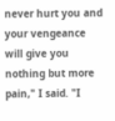never hurt you and your vengeance will give you nothing but more pain," I said. "I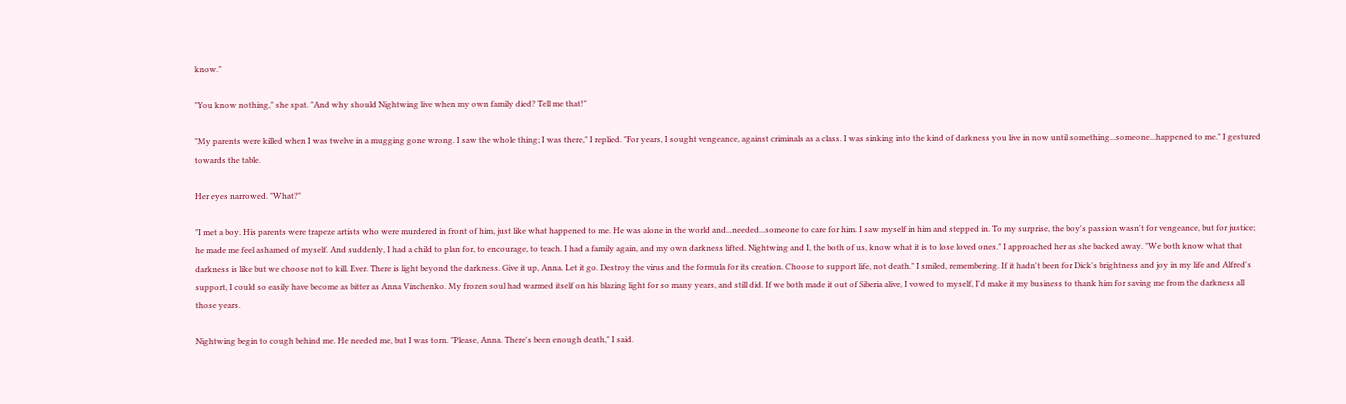know."

"You know nothing," she spat. "And why should Nightwing live when my own family died? Tell me that!"

"My parents were killed when I was twelve in a mugging gone wrong. I saw the whole thing; I was there," I replied. "For years, I sought vengeance, against criminals as a class. I was sinking into the kind of darkness you live in now until something...someone...happened to me." I gestured towards the table.

Her eyes narrowed. "What?"

"I met a boy. His parents were trapeze artists who were murdered in front of him, just like what happened to me. He was alone in the world and...needed...someone to care for him. I saw myself in him and stepped in. To my surprise, the boy's passion wasn't for vengeance, but for justice; he made me feel ashamed of myself. And suddenly, I had a child to plan for, to encourage, to teach. I had a family again, and my own darkness lifted. Nightwing and I, the both of us, know what it is to lose loved ones." I approached her as she backed away. "We both know what that darkness is like but we choose not to kill. Ever. There is light beyond the darkness. Give it up, Anna. Let it go. Destroy the virus and the formula for its creation. Choose to support life, not death." I smiled, remembering. If it hadn't been for Dick's brightness and joy in my life and Alfred's support, I could so easily have become as bitter as Anna Vinchenko. My frozen soul had warmed itself on his blazing light for so many years, and still did. If we both made it out of Siberia alive, I vowed to myself, I'd make it my business to thank him for saving me from the darkness all those years.

Nightwing begin to cough behind me. He needed me, but I was torn. "Please, Anna. There's been enough death," I said.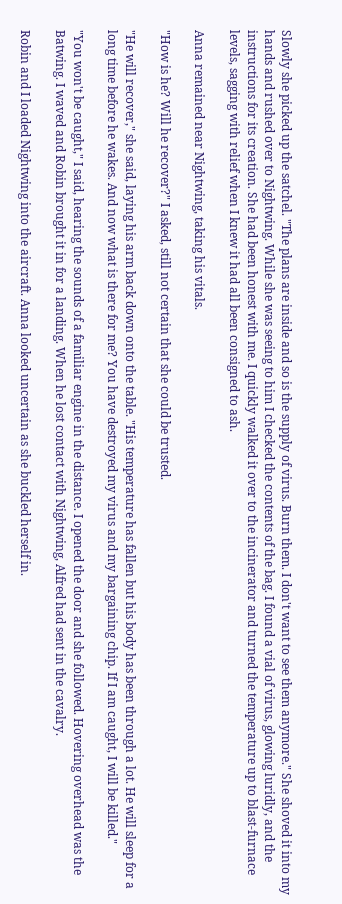Slowly she picked up the satchel. "The plans are inside and so is the supply of virus. Burn them. I don't want to see them anymore." She shoved it into my hands and rushed over to Nightwing. While she was seeing to him I checked the contents of the bag. I found a vial of virus, glowing luridly, and the instructions for its creation. She had been honest with me. I quickly walked it over to the incinerator and turned the temperature up to blast-furnace levels, sagging with relief when I knew it had all been consigned to ash.

Anna remained near Nightwing, taking his vitals.

"How is he? Will he recover?" I asked, still not certain that she could be trusted.

"He will recover," she said, laying his arm back down onto the table. "His temperature has fallen but his body has been through a lot. He will sleep for a long time before he wakes. And now what is there for me? You have destroyed my virus and my bargaining chip. If I am caught, I will be killed."

"You won't be caught," I said, hearing the sounds of a familiar engine in the distance. I opened the door and she followed. Hovering overhead was the Batwing. I waved and Robin brought it in for a landing. When he lost contact with Nightwing, Alfred had sent in the cavalry.

Robin and I loaded Nightwing into the aircraft. Anna looked uncertain as she buckled herself in.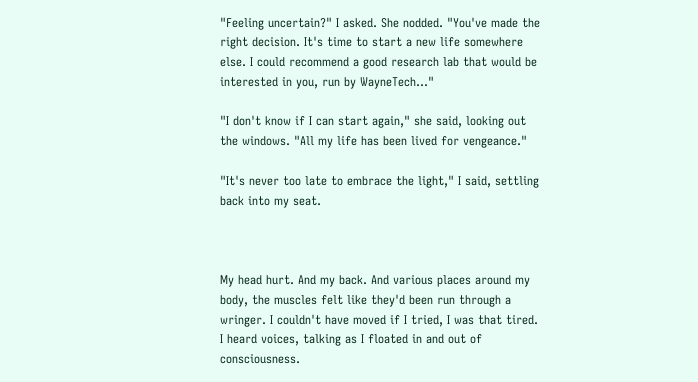"Feeling uncertain?" I asked. She nodded. "You've made the right decision. It's time to start a new life somewhere else. I could recommend a good research lab that would be interested in you, run by WayneTech..."

"I don't know if I can start again," she said, looking out the windows. "All my life has been lived for vengeance."

"It's never too late to embrace the light," I said, settling back into my seat.



My head hurt. And my back. And various places around my body, the muscles felt like they'd been run through a wringer. I couldn't have moved if I tried, I was that tired. I heard voices, talking as I floated in and out of consciousness.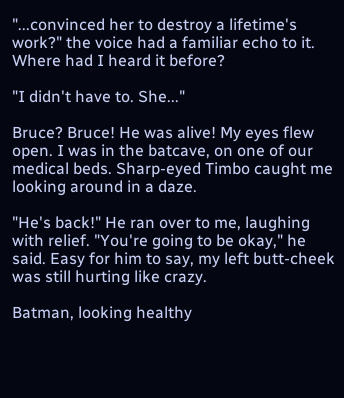"...convinced her to destroy a lifetime's work?" the voice had a familiar echo to it. Where had I heard it before?

"I didn't have to. She..."

Bruce? Bruce! He was alive! My eyes flew open. I was in the batcave, on one of our medical beds. Sharp-eyed Timbo caught me looking around in a daze.

"He's back!" He ran over to me, laughing with relief. "You're going to be okay," he said. Easy for him to say, my left butt-cheek was still hurting like crazy.

Batman, looking healthy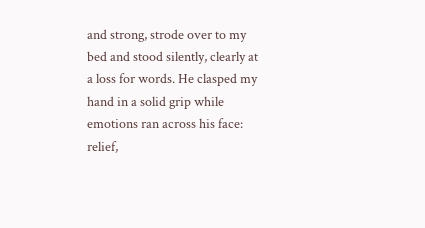and strong, strode over to my bed and stood silently, clearly at a loss for words. He clasped my hand in a solid grip while emotions ran across his face: relief,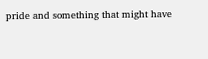pride and something that might have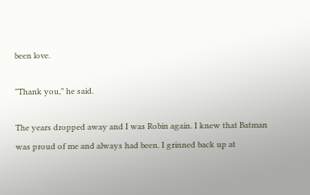been love.

"Thank you," he said.

The years dropped away and I was Robin again. I knew that Batman was proud of me and always had been. I grinned back up at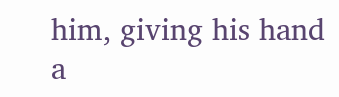him, giving his hand a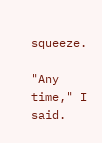squeeze.

"Any time," I said.